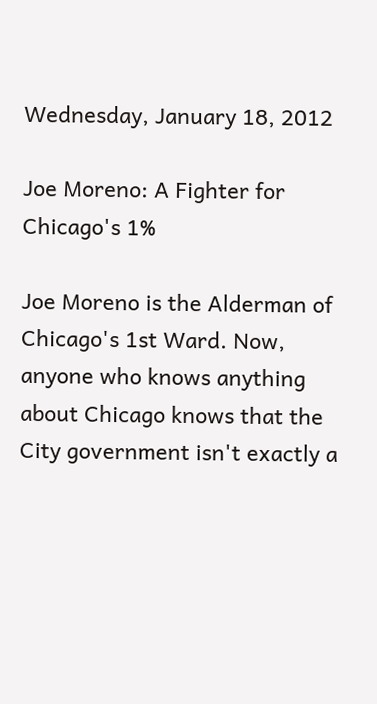Wednesday, January 18, 2012

Joe Moreno: A Fighter for Chicago's 1%

Joe Moreno is the Alderman of Chicago's 1st Ward. Now, anyone who knows anything about Chicago knows that the City government isn't exactly a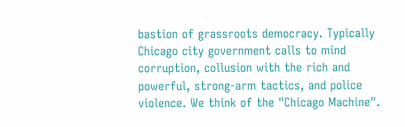bastion of grassroots democracy. Typically Chicago city government calls to mind corruption, collusion with the rich and powerful, strong-arm tactics, and police violence. We think of the "Chicago Machine".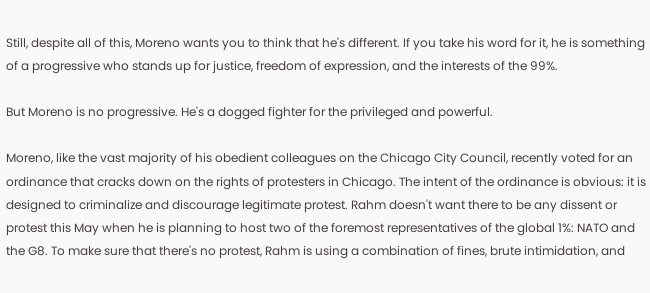Still, despite all of this, Moreno wants you to think that he's different. If you take his word for it, he is something of a progressive who stands up for justice, freedom of expression, and the interests of the 99%.

But Moreno is no progressive. He's a dogged fighter for the privileged and powerful.

Moreno, like the vast majority of his obedient colleagues on the Chicago City Council, recently voted for an ordinance that cracks down on the rights of protesters in Chicago. The intent of the ordinance is obvious: it is designed to criminalize and discourage legitimate protest. Rahm doesn't want there to be any dissent or protest this May when he is planning to host two of the foremost representatives of the global 1%: NATO and the G8. To make sure that there's no protest, Rahm is using a combination of fines, brute intimidation, and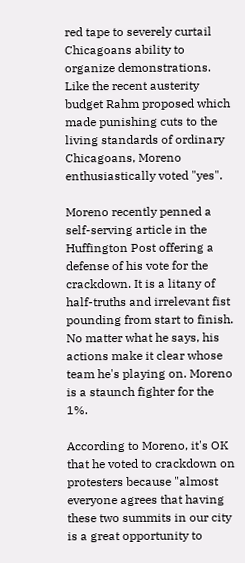red tape to severely curtail Chicagoans ability to organize demonstrations. Like the recent austerity budget Rahm proposed which made punishing cuts to the living standards of ordinary Chicagoans, Moreno enthusiastically voted "yes".

Moreno recently penned a self-serving article in the Huffington Post offering a defense of his vote for the crackdown. It is a litany of half-truths and irrelevant fist pounding from start to finish. No matter what he says, his actions make it clear whose team he's playing on. Moreno is a staunch fighter for the 1%.

According to Moreno, it's OK that he voted to crackdown on protesters because "almost everyone agrees that having these two summits in our city is a great opportunity to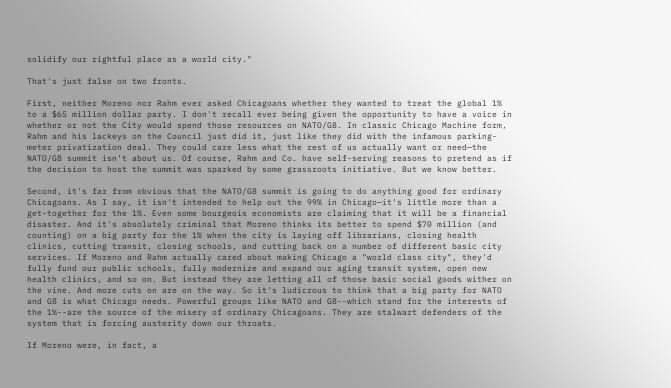solidify our rightful place as a world city."

That's just false on two fronts.

First, neither Moreno nor Rahm ever asked Chicagoans whether they wanted to treat the global 1% to a $65 million dollar party. I don't recall ever being given the opportunity to have a voice in whether or not the City would spend those resources on NATO/G8. In classic Chicago Machine form, Rahm and his lackeys on the Council just did it, just like they did with the infamous parking-meter privatization deal. They could care less what the rest of us actually want or need—the NATO/G8 summit isn't about us. Of course, Rahm and Co. have self-serving reasons to pretend as if the decision to host the summit was sparked by some grassroots initiative. But we know better.

Second, it's far from obvious that the NATO/G8 summit is going to do anything good for ordinary Chicagoans. As I say, it isn't intended to help out the 99% in Chicago—it's little more than a get-together for the 1%. Even some bourgeois economists are claiming that it will be a financial disaster. And it's absolutely criminal that Moreno thinks its better to spend $70 million (and counting) on a big party for the 1% when the city is laying off librarians, closing health clinics, cutting transit, closing schools, and cutting back on a number of different basic city services. If Moreno and Rahm actually cared about making Chicago a "world class city", they'd fully fund our public schools, fully modernize and expand our aging transit system, open new health clinics, and so on. But instead they are letting all of those basic social goods wither on the vine. And more cuts on are on the way. So it's ludicrous to think that a big party for NATO and G8 is what Chicago needs. Powerful groups like NATO and G8--which stand for the interests of the 1%--are the source of the misery of ordinary Chicagoans. They are stalwart defenders of the system that is forcing austerity down our throats.

If Moreno were, in fact, a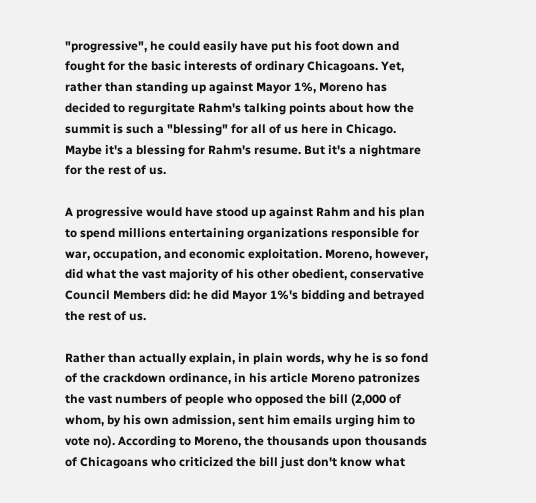"progressive", he could easily have put his foot down and fought for the basic interests of ordinary Chicagoans. Yet, rather than standing up against Mayor 1%, Moreno has decided to regurgitate Rahm's talking points about how the summit is such a "blessing" for all of us here in Chicago. Maybe it's a blessing for Rahm's resume. But it's a nightmare for the rest of us.

A progressive would have stood up against Rahm and his plan to spend millions entertaining organizations responsible for war, occupation, and economic exploitation. Moreno, however, did what the vast majority of his other obedient, conservative Council Members did: he did Mayor 1%'s bidding and betrayed the rest of us.

Rather than actually explain, in plain words, why he is so fond of the crackdown ordinance, in his article Moreno patronizes the vast numbers of people who opposed the bill (2,000 of whom, by his own admission, sent him emails urging him to vote no). According to Moreno, the thousands upon thousands of Chicagoans who criticized the bill just don't know what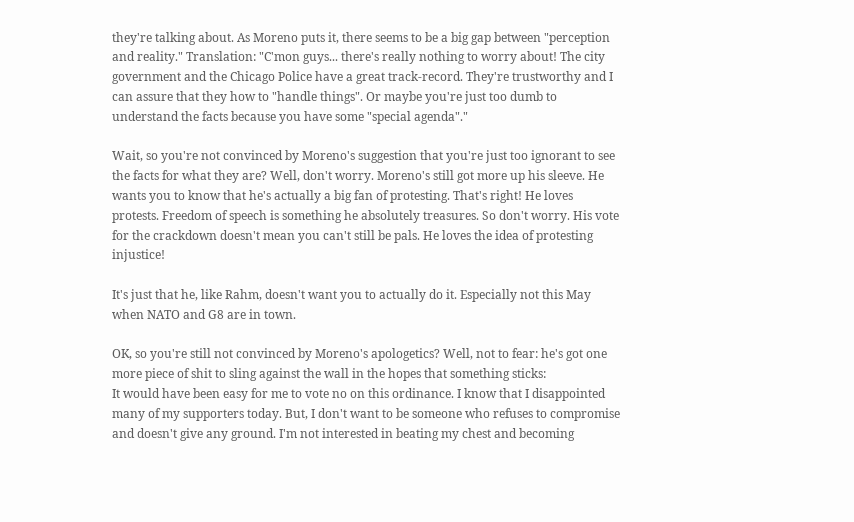they're talking about. As Moreno puts it, there seems to be a big gap between "perception and reality." Translation: "C'mon guys... there's really nothing to worry about! The city government and the Chicago Police have a great track-record. They're trustworthy and I can assure that they how to "handle things". Or maybe you're just too dumb to understand the facts because you have some "special agenda"."

Wait, so you're not convinced by Moreno's suggestion that you're just too ignorant to see the facts for what they are? Well, don't worry. Moreno's still got more up his sleeve. He wants you to know that he's actually a big fan of protesting. That's right! He loves protests. Freedom of speech is something he absolutely treasures. So don't worry. His vote for the crackdown doesn't mean you can't still be pals. He loves the idea of protesting injustice!

It's just that he, like Rahm, doesn't want you to actually do it. Especially not this May when NATO and G8 are in town.

OK, so you're still not convinced by Moreno's apologetics? Well, not to fear: he's got one more piece of shit to sling against the wall in the hopes that something sticks:
It would have been easy for me to vote no on this ordinance. I know that I disappointed many of my supporters today. But, I don't want to be someone who refuses to compromise and doesn't give any ground. I'm not interested in beating my chest and becoming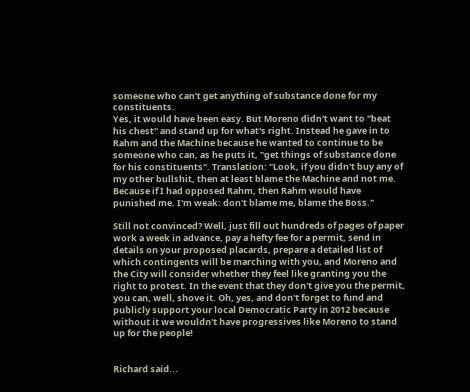someone who can't get anything of substance done for my constituents.
Yes, it would have been easy. But Moreno didn't want to "beat his chest" and stand up for what's right. Instead he gave in to Rahm and the Machine because he wanted to continue to be someone who can, as he puts it, "get things of substance done for his constituents". Translation: "Look, if you didn't buy any of my other bullshit, then at least blame the Machine and not me. Because if I had opposed Rahm, then Rahm would have punished me. I'm weak: don't blame me, blame the Boss."

Still not convinced? Well, just fill out hundreds of pages of paper work a week in advance, pay a hefty fee for a permit, send in details on your proposed placards, prepare a detailed list of which contingents will be marching with you, and Moreno and the City will consider whether they feel like granting you the right to protest. In the event that they don't give you the permit, you can, well, shove it. Oh, yes, and don't forget to fund and publicly support your local Democratic Party in 2012 because without it we wouldn't have progressives like Moreno to stand up for the people!


Richard said...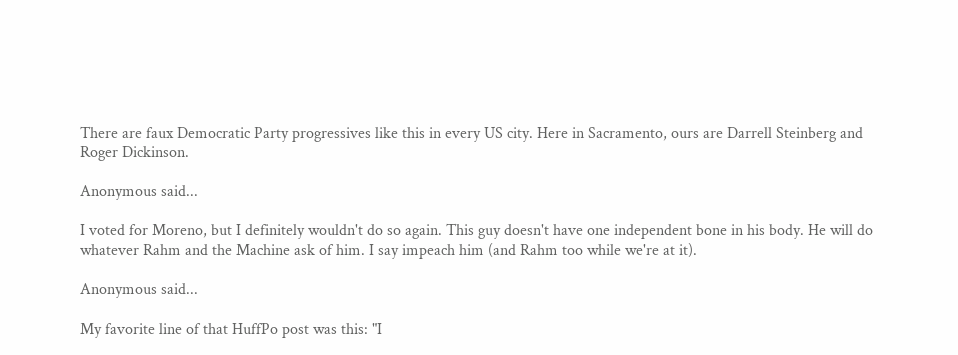There are faux Democratic Party progressives like this in every US city. Here in Sacramento, ours are Darrell Steinberg and Roger Dickinson.

Anonymous said...

I voted for Moreno, but I definitely wouldn't do so again. This guy doesn't have one independent bone in his body. He will do whatever Rahm and the Machine ask of him. I say impeach him (and Rahm too while we're at it).

Anonymous said...

My favorite line of that HuffPo post was this: "I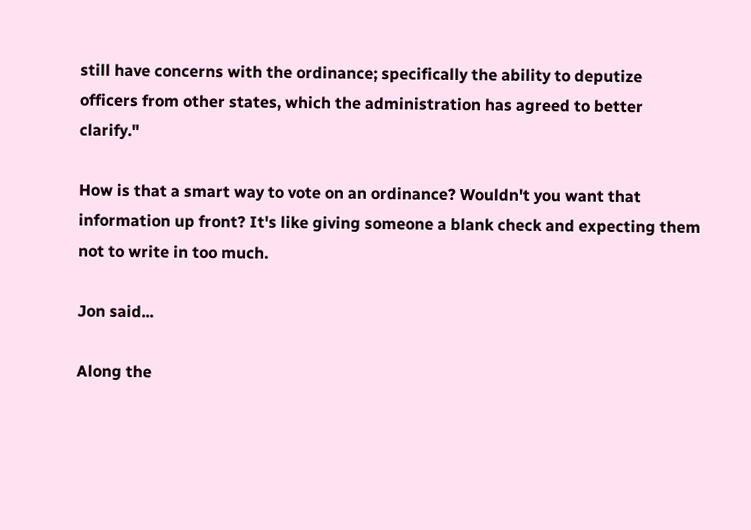still have concerns with the ordinance; specifically the ability to deputize officers from other states, which the administration has agreed to better clarify."

How is that a smart way to vote on an ordinance? Wouldn't you want that information up front? It's like giving someone a blank check and expecting them not to write in too much.

Jon said...

Along the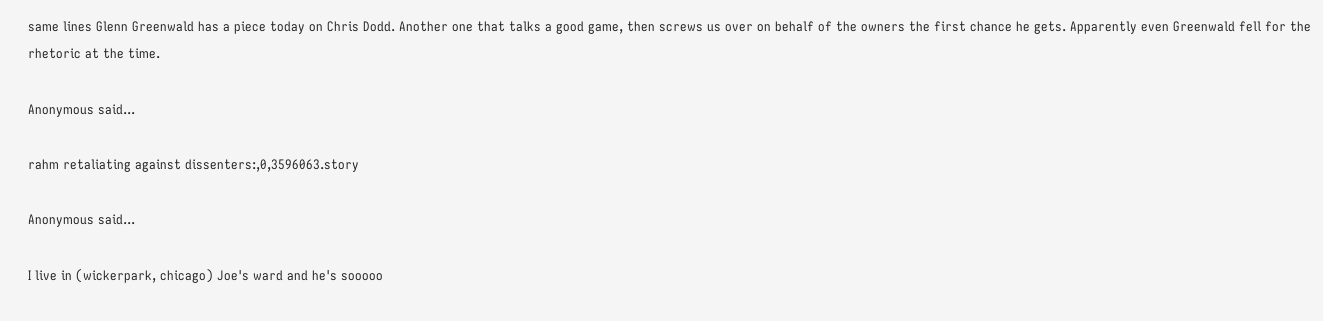same lines Glenn Greenwald has a piece today on Chris Dodd. Another one that talks a good game, then screws us over on behalf of the owners the first chance he gets. Apparently even Greenwald fell for the rhetoric at the time.

Anonymous said...

rahm retaliating against dissenters:,0,3596063.story

Anonymous said...

I live in (wickerpark, chicago) Joe's ward and he's sooooo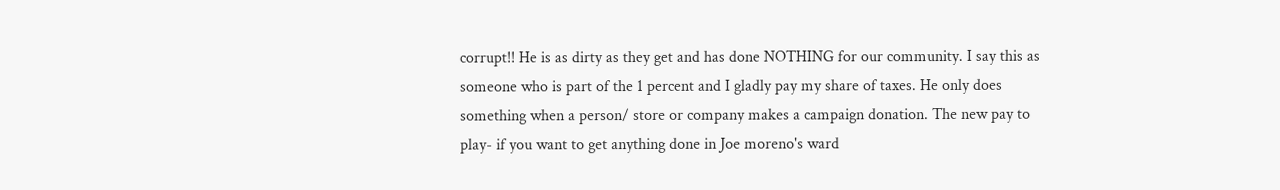corrupt!! He is as dirty as they get and has done NOTHING for our community. I say this as someone who is part of the 1 percent and I gladly pay my share of taxes. He only does something when a person/ store or company makes a campaign donation. The new pay to play- if you want to get anything done in Joe moreno's ward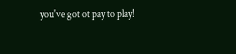you've got ot pay to play!